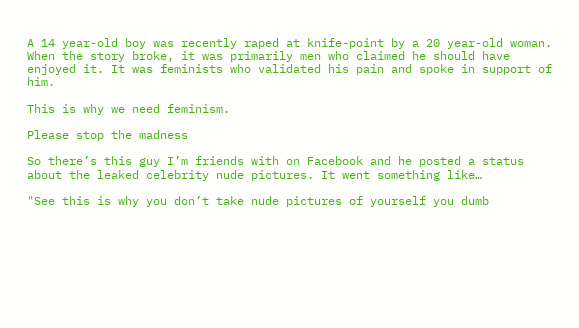A 14 year-old boy was recently raped at knife-point by a 20 year-old woman. When the story broke, it was primarily men who claimed he should have enjoyed it. It was feminists who validated his pain and spoke in support of him.

This is why we need feminism.

Please stop the madness

So there’s this guy I’m friends with on Facebook and he posted a status about the leaked celebrity nude pictures. It went something like…

"See this is why you don’t take nude pictures of yourself you dumb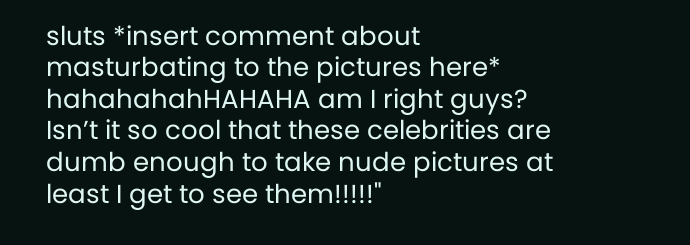sluts *insert comment about masturbating to the pictures here* hahahahahHAHAHA am I right guys? Isn’t it so cool that these celebrities are dumb enough to take nude pictures at least I get to see them!!!!!"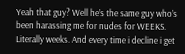Yeah that guy? Well he’s the same guy who’s been harassing me for nudes for WEEKS. Literally weeks. And every time i decline i get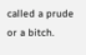called a prude or a bitch.